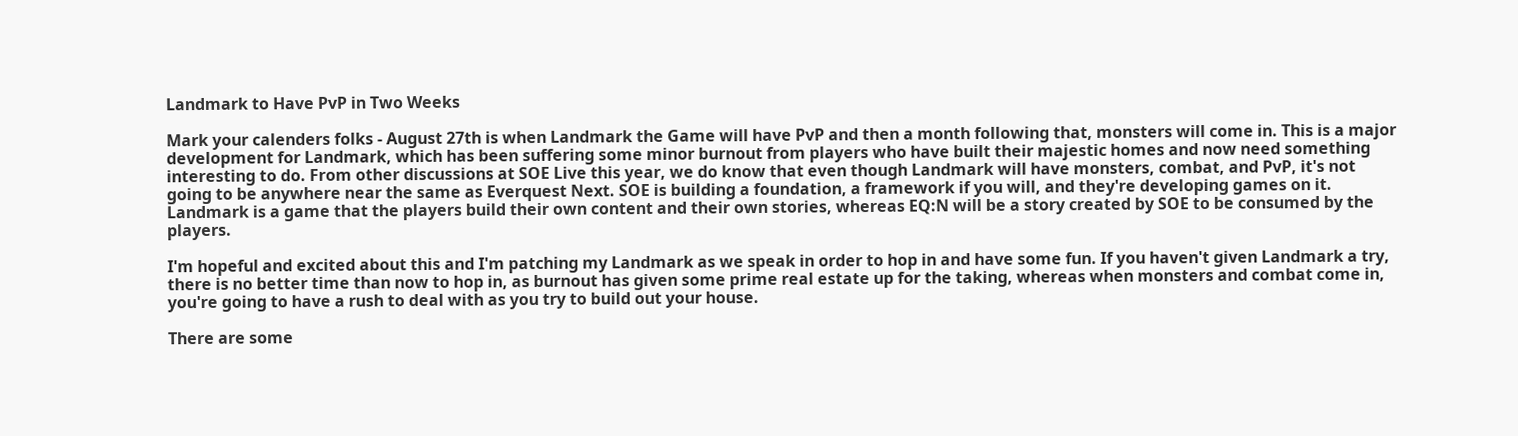Landmark to Have PvP in Two Weeks

Mark your calenders folks - August 27th is when Landmark the Game will have PvP and then a month following that, monsters will come in. This is a major development for Landmark, which has been suffering some minor burnout from players who have built their majestic homes and now need something interesting to do. From other discussions at SOE Live this year, we do know that even though Landmark will have monsters, combat, and PvP, it's not going to be anywhere near the same as Everquest Next. SOE is building a foundation, a framework if you will, and they're developing games on it. Landmark is a game that the players build their own content and their own stories, whereas EQ:N will be a story created by SOE to be consumed by the players.

I'm hopeful and excited about this and I'm patching my Landmark as we speak in order to hop in and have some fun. If you haven't given Landmark a try, there is no better time than now to hop in, as burnout has given some prime real estate up for the taking, whereas when monsters and combat come in, you're going to have a rush to deal with as you try to build out your house.

There are some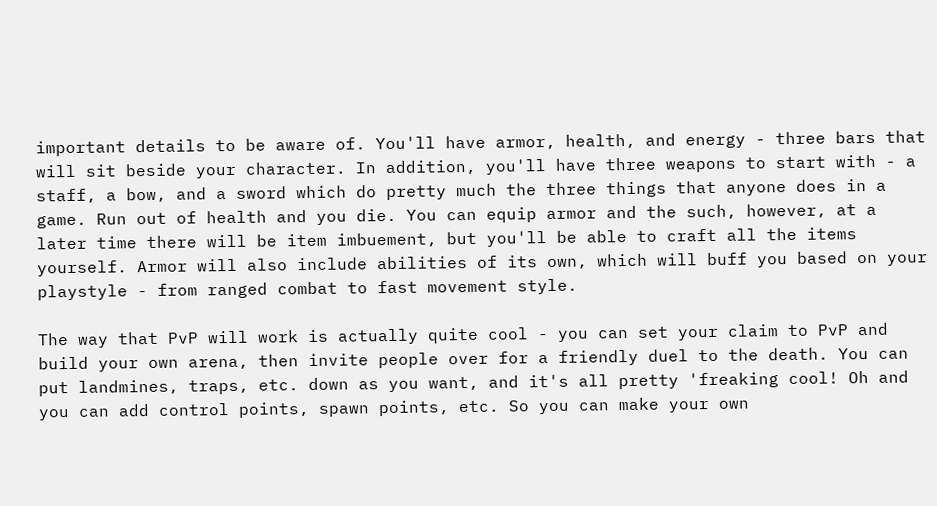important details to be aware of. You'll have armor, health, and energy - three bars that will sit beside your character. In addition, you'll have three weapons to start with - a staff, a bow, and a sword which do pretty much the three things that anyone does in a game. Run out of health and you die. You can equip armor and the such, however, at a later time there will be item imbuement, but you'll be able to craft all the items yourself. Armor will also include abilities of its own, which will buff you based on your playstyle - from ranged combat to fast movement style.

The way that PvP will work is actually quite cool - you can set your claim to PvP and build your own arena, then invite people over for a friendly duel to the death. You can put landmines, traps, etc. down as you want, and it's all pretty 'freaking cool! Oh and you can add control points, spawn points, etc. So you can make your own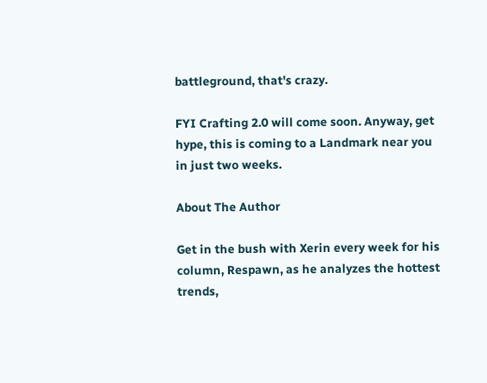battleground, that's crazy.

FYI Crafting 2.0 will come soon. Anyway, get hype, this is coming to a Landmark near you in just two weeks.

About The Author

Get in the bush with Xerin every week for his column, Respawn, as he analyzes the hottest trends,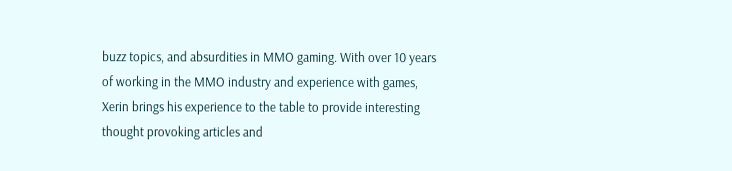buzz topics, and absurdities in MMO gaming. With over 10 years of working in the MMO industry and experience with games, Xerin brings his experience to the table to provide interesting thought provoking articles and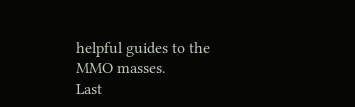helpful guides to the MMO masses.
Last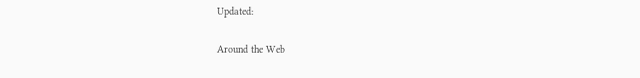Updated:

Around the Web